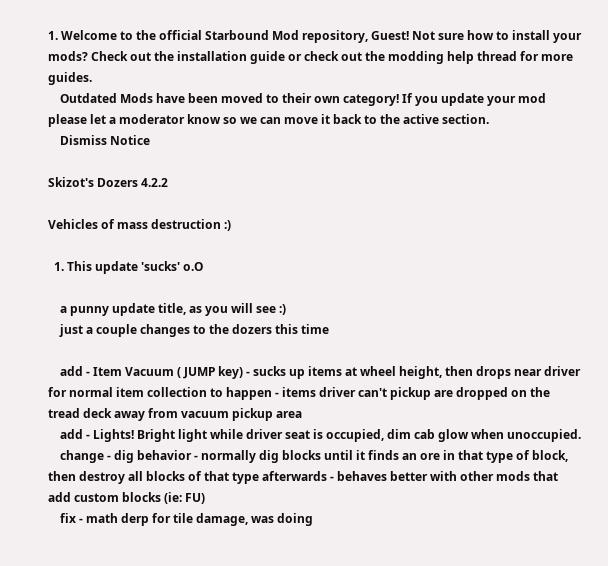1. Welcome to the official Starbound Mod repository, Guest! Not sure how to install your mods? Check out the installation guide or check out the modding help thread for more guides.
    Outdated Mods have been moved to their own category! If you update your mod please let a moderator know so we can move it back to the active section.
    Dismiss Notice

Skizot's Dozers 4.2.2

Vehicles of mass destruction :)

  1. This update 'sucks' o.O

    a punny update title, as you will see :)
    just a couple changes to the dozers this time

    add - Item Vacuum ( JUMP key) - sucks up items at wheel height, then drops near driver for normal item collection to happen - items driver can't pickup are dropped on the tread deck away from vacuum pickup area
    add - Lights! Bright light while driver seat is occupied, dim cab glow when unoccupied.
    change - dig behavior - normally dig blocks until it finds an ore in that type of block, then destroy all blocks of that type afterwards - behaves better with other mods that add custom blocks (ie: FU)
    fix - math derp for tile damage, was doing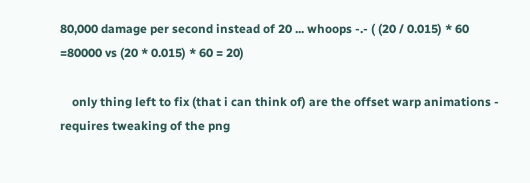80,000 damage per second instead of 20 ... whoops -.- ( (20 / 0.015) * 60 =80000 vs (20 * 0.015) * 60 = 20)

    only thing left to fix (that i can think of) are the offset warp animations - requires tweaking of the png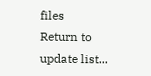files
Return to update list...